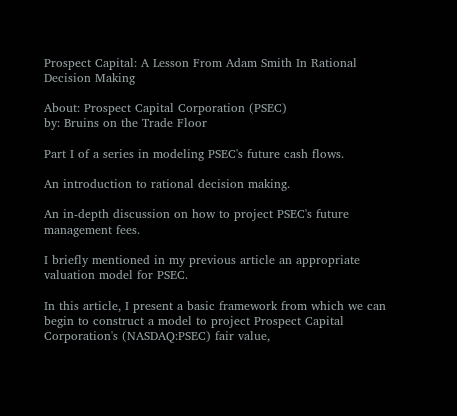Prospect Capital: A Lesson From Adam Smith In Rational Decision Making

About: Prospect Capital Corporation (PSEC)
by: Bruins on the Trade Floor

Part I of a series in modeling PSEC's future cash flows.

An introduction to rational decision making.

An in-depth discussion on how to project PSEC's future management fees.

I briefly mentioned in my previous article an appropriate valuation model for PSEC.

In this article, I present a basic framework from which we can begin to construct a model to project Prospect Capital Corporation's (NASDAQ:PSEC) fair value,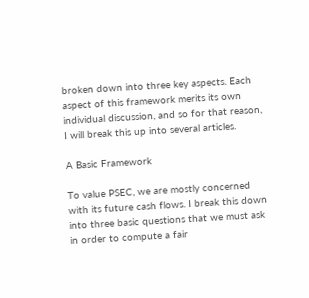broken down into three key aspects. Each aspect of this framework merits its own individual discussion, and so for that reason, I will break this up into several articles.

A Basic Framework

To value PSEC, we are mostly concerned with its future cash flows. I break this down into three basic questions that we must ask in order to compute a fair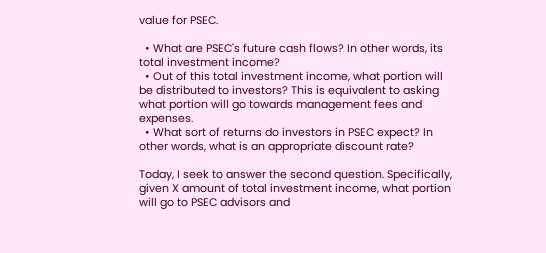value for PSEC.

  • What are PSEC's future cash flows? In other words, its total investment income?
  • Out of this total investment income, what portion will be distributed to investors? This is equivalent to asking what portion will go towards management fees and expenses.
  • What sort of returns do investors in PSEC expect? In other words, what is an appropriate discount rate?

Today, I seek to answer the second question. Specifically, given X amount of total investment income, what portion will go to PSEC advisors and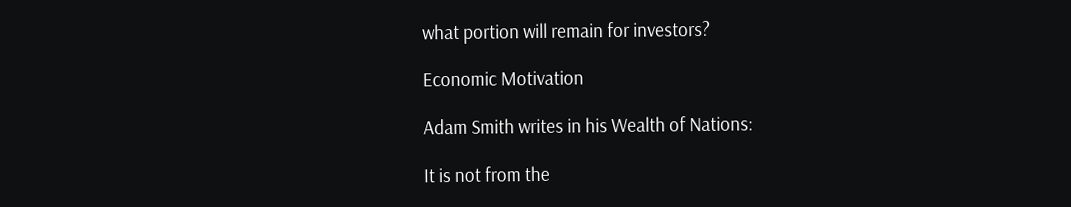what portion will remain for investors?

Economic Motivation

Adam Smith writes in his Wealth of Nations:

It is not from the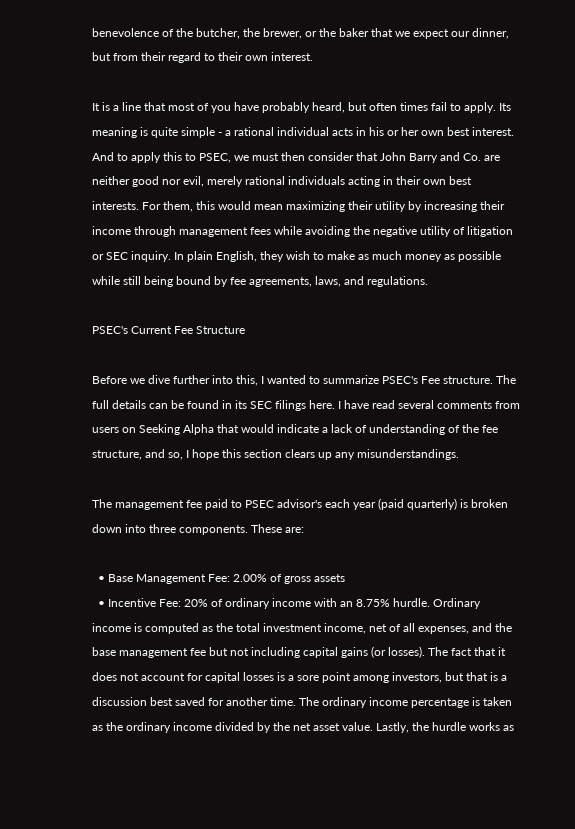benevolence of the butcher, the brewer, or the baker that we expect our dinner, but from their regard to their own interest.

It is a line that most of you have probably heard, but often times fail to apply. Its meaning is quite simple - a rational individual acts in his or her own best interest. And to apply this to PSEC, we must then consider that John Barry and Co. are neither good nor evil, merely rational individuals acting in their own best interests. For them, this would mean maximizing their utility by increasing their income through management fees while avoiding the negative utility of litigation or SEC inquiry. In plain English, they wish to make as much money as possible while still being bound by fee agreements, laws, and regulations.

PSEC's Current Fee Structure

Before we dive further into this, I wanted to summarize PSEC's Fee structure. The full details can be found in its SEC filings here. I have read several comments from users on Seeking Alpha that would indicate a lack of understanding of the fee structure, and so, I hope this section clears up any misunderstandings.

The management fee paid to PSEC advisor's each year (paid quarterly) is broken down into three components. These are:

  • Base Management Fee: 2.00% of gross assets
  • Incentive Fee: 20% of ordinary income with an 8.75% hurdle. Ordinary income is computed as the total investment income, net of all expenses, and the base management fee but not including capital gains (or losses). The fact that it does not account for capital losses is a sore point among investors, but that is a discussion best saved for another time. The ordinary income percentage is taken as the ordinary income divided by the net asset value. Lastly, the hurdle works as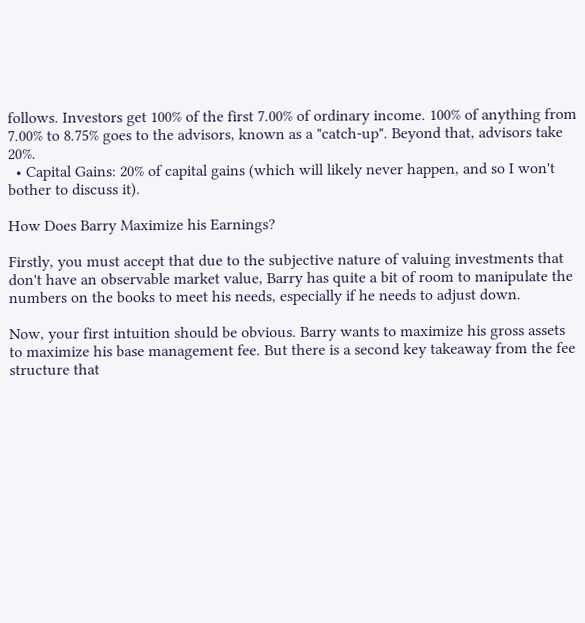follows. Investors get 100% of the first 7.00% of ordinary income. 100% of anything from 7.00% to 8.75% goes to the advisors, known as a "catch-up". Beyond that, advisors take 20%.
  • Capital Gains: 20% of capital gains (which will likely never happen, and so I won't bother to discuss it).

How Does Barry Maximize his Earnings?

Firstly, you must accept that due to the subjective nature of valuing investments that don't have an observable market value, Barry has quite a bit of room to manipulate the numbers on the books to meet his needs, especially if he needs to adjust down.

Now, your first intuition should be obvious. Barry wants to maximize his gross assets to maximize his base management fee. But there is a second key takeaway from the fee structure that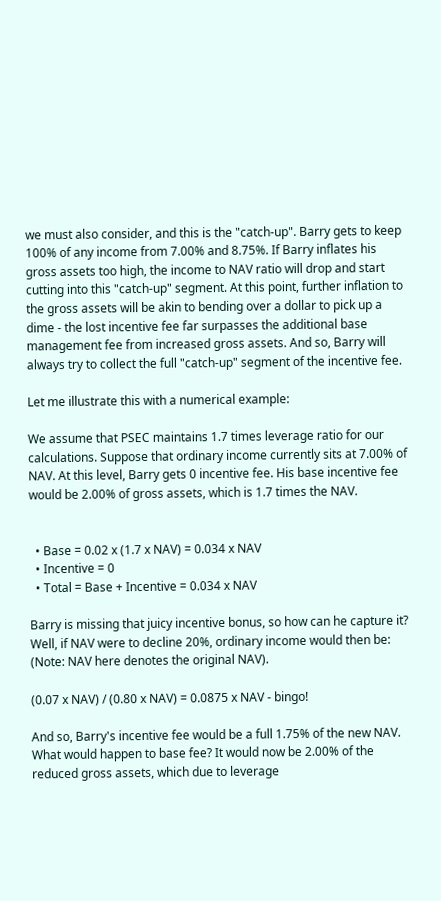we must also consider, and this is the "catch-up". Barry gets to keep 100% of any income from 7.00% and 8.75%. If Barry inflates his gross assets too high, the income to NAV ratio will drop and start cutting into this "catch-up" segment. At this point, further inflation to the gross assets will be akin to bending over a dollar to pick up a dime - the lost incentive fee far surpasses the additional base management fee from increased gross assets. And so, Barry will always try to collect the full "catch-up" segment of the incentive fee.

Let me illustrate this with a numerical example:

We assume that PSEC maintains 1.7 times leverage ratio for our calculations. Suppose that ordinary income currently sits at 7.00% of NAV. At this level, Barry gets 0 incentive fee. His base incentive fee would be 2.00% of gross assets, which is 1.7 times the NAV.


  • Base = 0.02 x (1.7 x NAV) = 0.034 x NAV
  • Incentive = 0
  • Total = Base + Incentive = 0.034 x NAV

Barry is missing that juicy incentive bonus, so how can he capture it? Well, if NAV were to decline 20%, ordinary income would then be: (Note: NAV here denotes the original NAV).

(0.07 x NAV) / (0.80 x NAV) = 0.0875 x NAV - bingo!

And so, Barry's incentive fee would be a full 1.75% of the new NAV. What would happen to base fee? It would now be 2.00% of the reduced gross assets, which due to leverage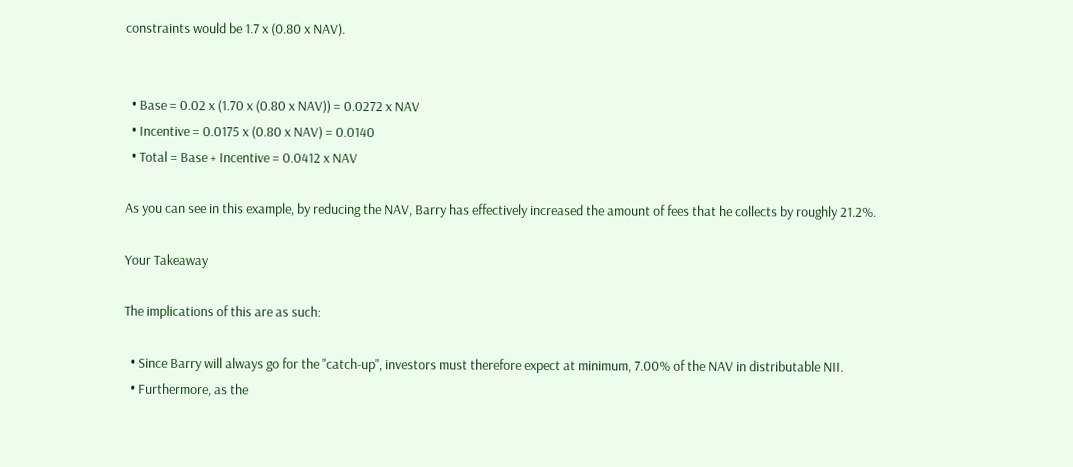constraints would be 1.7 x (0.80 x NAV).


  • Base = 0.02 x (1.70 x (0.80 x NAV)) = 0.0272 x NAV
  • Incentive = 0.0175 x (0.80 x NAV) = 0.0140
  • Total = Base + Incentive = 0.0412 x NAV

As you can see in this example, by reducing the NAV, Barry has effectively increased the amount of fees that he collects by roughly 21.2%.

Your Takeaway

The implications of this are as such:

  • Since Barry will always go for the "catch-up", investors must therefore expect at minimum, 7.00% of the NAV in distributable NII.
  • Furthermore, as the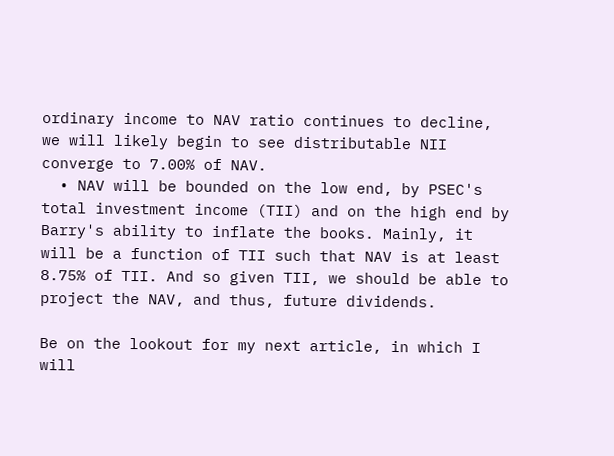ordinary income to NAV ratio continues to decline, we will likely begin to see distributable NII converge to 7.00% of NAV.
  • NAV will be bounded on the low end, by PSEC's total investment income (TII) and on the high end by Barry's ability to inflate the books. Mainly, it will be a function of TII such that NAV is at least 8.75% of TII. And so given TII, we should be able to project the NAV, and thus, future dividends.

Be on the lookout for my next article, in which I will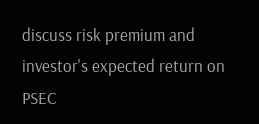discuss risk premium and investor's expected return on PSEC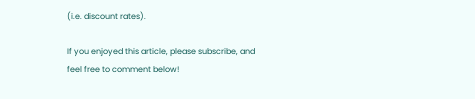(i.e. discount rates).

If you enjoyed this article, please subscribe, and feel free to comment below!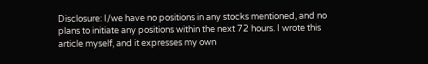Disclosure: I/we have no positions in any stocks mentioned, and no plans to initiate any positions within the next 72 hours. I wrote this article myself, and it expresses my own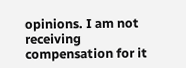opinions. I am not receiving compensation for it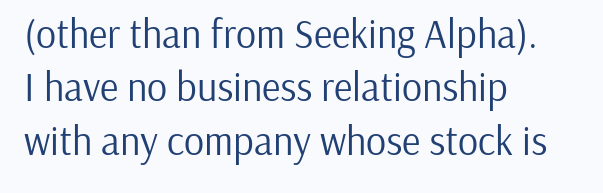(other than from Seeking Alpha). I have no business relationship with any company whose stock is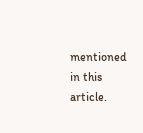mentioned in this article.